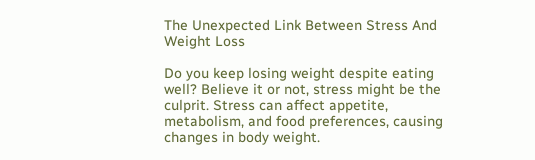The Unexpected Link Between Stress And Weight Loss

Do you keep losing weight despite eating well? Believe it or not, stress might be the culprit. Stress can affect appetite, metabolism, and food preferences, causing changes in body weight.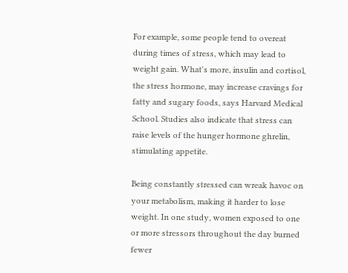For example, some people tend to overeat during times of stress, which may lead to weight gain. What's more, insulin and cortisol, the stress hormone, may increase cravings for fatty and sugary foods, says Harvard Medical School. Studies also indicate that stress can raise levels of the hunger hormone ghrelin, stimulating appetite.

Being constantly stressed can wreak havoc on your metabolism, making it harder to lose weight. In one study, women exposed to one or more stressors throughout the day burned fewer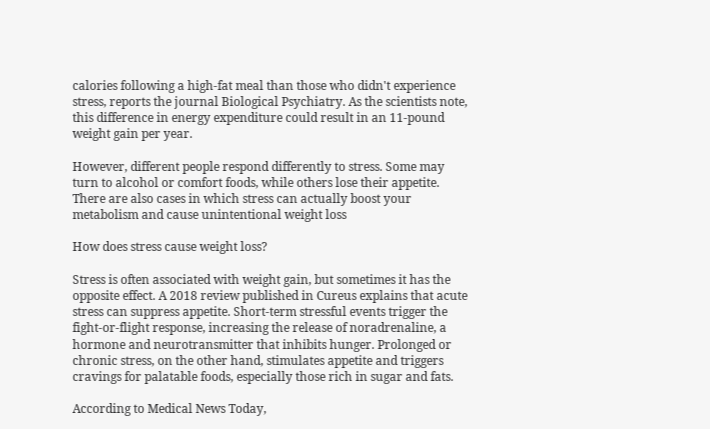calories following a high-fat meal than those who didn't experience stress, reports the journal Biological Psychiatry. As the scientists note, this difference in energy expenditure could result in an 11-pound weight gain per year.

However, different people respond differently to stress. Some may turn to alcohol or comfort foods, while others lose their appetite. There are also cases in which stress can actually boost your metabolism and cause unintentional weight loss

How does stress cause weight loss?

Stress is often associated with weight gain, but sometimes it has the opposite effect. A 2018 review published in Cureus explains that acute stress can suppress appetite. Short-term stressful events trigger the fight-or-flight response, increasing the release of noradrenaline, a hormone and neurotransmitter that inhibits hunger. Prolonged or chronic stress, on the other hand, stimulates appetite and triggers cravings for palatable foods, especially those rich in sugar and fats.

According to Medical News Today,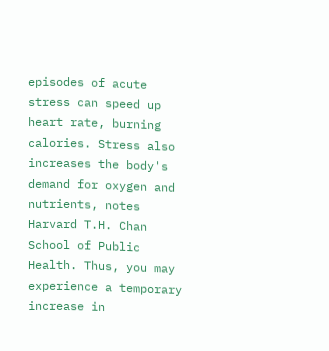episodes of acute stress can speed up heart rate, burning calories. Stress also increases the body's demand for oxygen and nutrients, notes Harvard T.H. Chan School of Public Health. Thus, you may experience a temporary increase in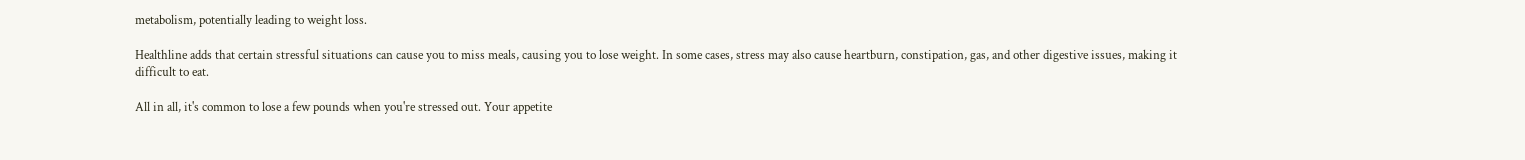metabolism, potentially leading to weight loss.

Healthline adds that certain stressful situations can cause you to miss meals, causing you to lose weight. In some cases, stress may also cause heartburn, constipation, gas, and other digestive issues, making it difficult to eat.

All in all, it's common to lose a few pounds when you're stressed out. Your appetite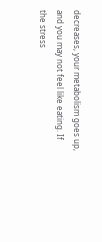decreases, your metabolism goes up, and you may not feel like eating. If the stress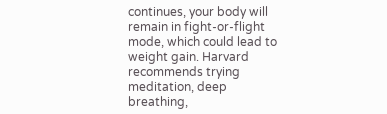continues, your body will remain in fight-or-flight mode, which could lead to weight gain. Harvard recommends trying meditation, deep breathing,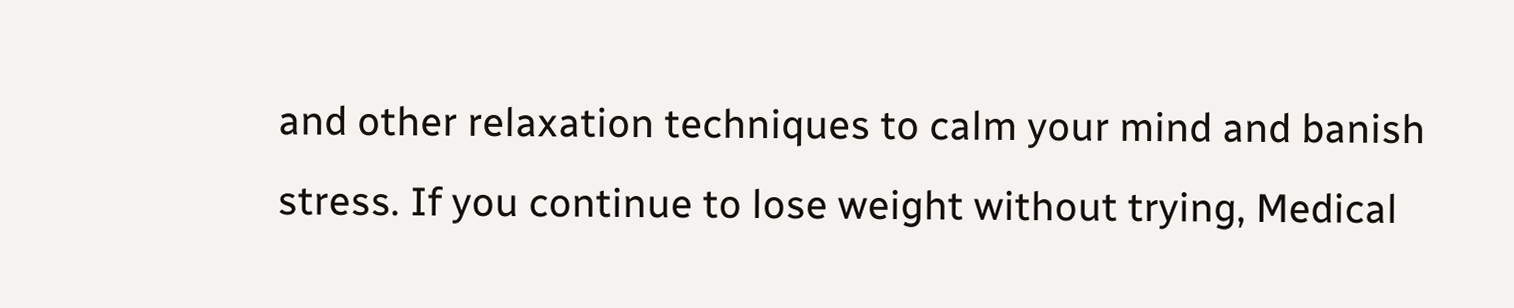and other relaxation techniques to calm your mind and banish stress. If you continue to lose weight without trying, Medical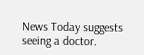News Today suggests seeing a doctor.